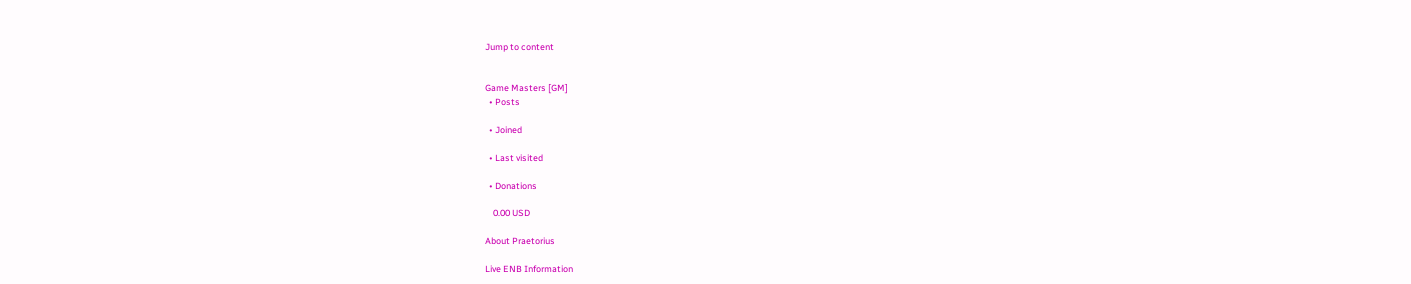Jump to content


Game Masters [GM]
  • Posts

  • Joined

  • Last visited

  • Donations

    0.00 USD

About Praetorius

Live ENB Information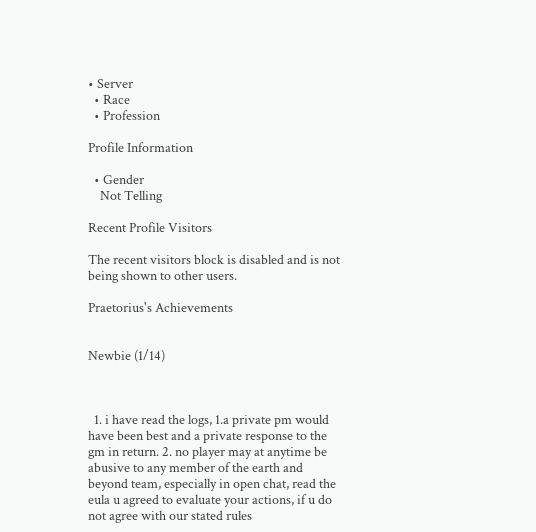• Server
  • Race
  • Profession

Profile Information

  • Gender
    Not Telling

Recent Profile Visitors

The recent visitors block is disabled and is not being shown to other users.

Praetorius's Achievements


Newbie (1/14)



  1. i have read the logs, 1.a private pm would have been best and a private response to the gm in return. 2. no player may at anytime be abusive to any member of the earth and beyond team, especially in open chat, read the eula u agreed to evaluate your actions, if u do not agree with our stated rules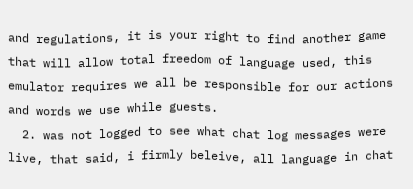and regulations, it is your right to find another game that will allow total freedom of language used, this emulator requires we all be responsible for our actions and words we use while guests.
  2. was not logged to see what chat log messages were live, that said, i firmly beleive, all language in chat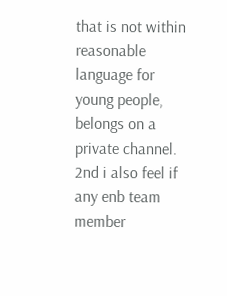that is not within reasonable language for young people, belongs on a private channel. 2nd i also feel if any enb team member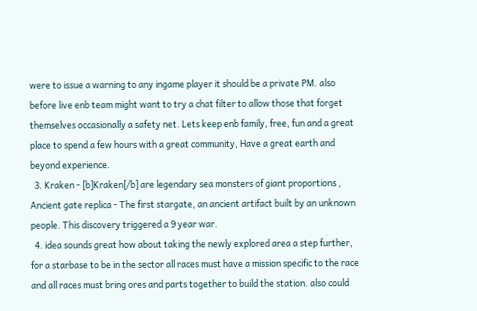were to issue a warning to any ingame player it should be a private PM. also before live enb team might want to try a chat filter to allow those that forget themselves occasionally a safety net. Lets keep enb family, free, fun and a great place to spend a few hours with a great community, Have a great earth and beyond experience.
  3. Kraken - [b]Kraken[/b] are legendary sea monsters of giant proportions , Ancient gate replica - The first stargate, an ancient artifact built by an unknown people. This discovery triggered a 9 year war.
  4. idea sounds great how about taking the newly explored area a step further, for a starbase to be in the sector all races must have a mission specific to the race and all races must bring ores and parts together to build the station. also could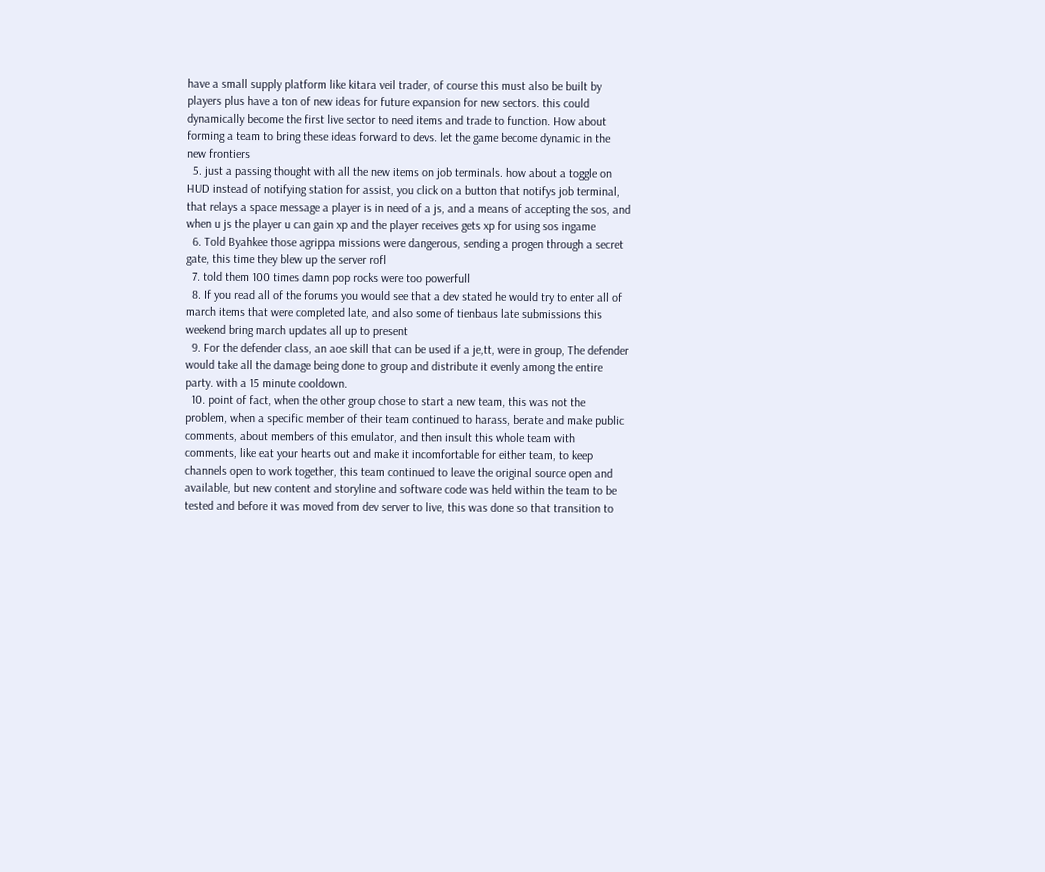have a small supply platform like kitara veil trader, of course this must also be built by players plus have a ton of new ideas for future expansion for new sectors. this could dynamically become the first live sector to need items and trade to function. How about forming a team to bring these ideas forward to devs. let the game become dynamic in the new frontiers
  5. just a passing thought with all the new items on job terminals. how about a toggle on HUD instead of notifying station for assist, you click on a button that notifys job terminal, that relays a space message a player is in need of a js, and a means of accepting the sos, and when u js the player u can gain xp and the player receives gets xp for using sos ingame
  6. Told Byahkee those agrippa missions were dangerous, sending a progen through a secret gate, this time they blew up the server rofl
  7. told them 100 times damn pop rocks were too powerfull
  8. If you read all of the forums you would see that a dev stated he would try to enter all of march items that were completed late, and also some of tienbaus late submissions this weekend bring march updates all up to present
  9. For the defender class, an aoe skill that can be used if a je,tt, were in group, The defender would take all the damage being done to group and distribute it evenly among the entire party. with a 15 minute cooldown.
  10. point of fact, when the other group chose to start a new team, this was not the problem, when a specific member of their team continued to harass, berate and make public comments, about members of this emulator, and then insult this whole team with comments, like eat your hearts out and make it incomfortable for either team, to keep channels open to work together, this team continued to leave the original source open and available, but new content and storyline and software code was held within the team to be tested and before it was moved from dev server to live, this was done so that transition to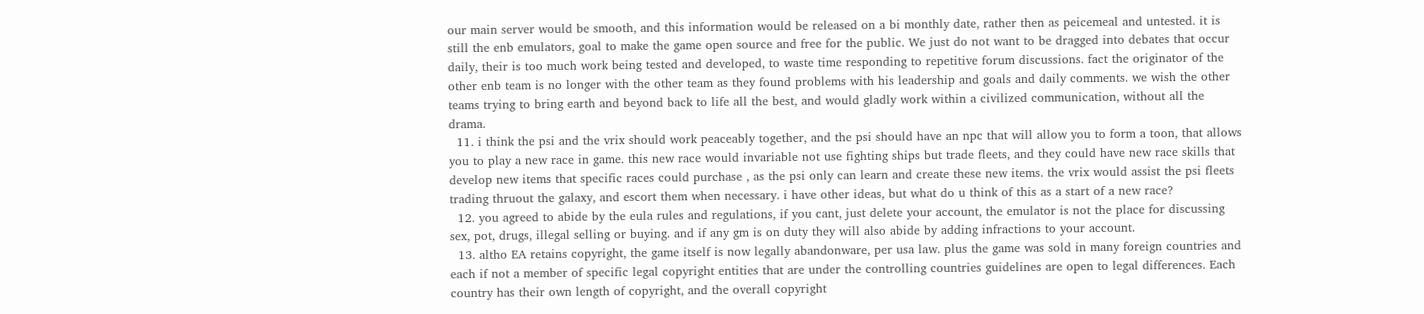our main server would be smooth, and this information would be released on a bi monthly date, rather then as peicemeal and untested. it is still the enb emulators, goal to make the game open source and free for the public. We just do not want to be dragged into debates that occur daily, their is too much work being tested and developed, to waste time responding to repetitive forum discussions. fact the originator of the other enb team is no longer with the other team as they found problems with his leadership and goals and daily comments. we wish the other teams trying to bring earth and beyond back to life all the best, and would gladly work within a civilized communication, without all the drama.
  11. i think the psi and the vrix should work peaceably together, and the psi should have an npc that will allow you to form a toon, that allows you to play a new race in game. this new race would invariable not use fighting ships but trade fleets, and they could have new race skills that develop new items that specific races could purchase , as the psi only can learn and create these new items. the vrix would assist the psi fleets trading thruout the galaxy, and escort them when necessary. i have other ideas, but what do u think of this as a start of a new race?
  12. you agreed to abide by the eula rules and regulations, if you cant, just delete your account, the emulator is not the place for discussing sex, pot, drugs, illegal selling or buying. and if any gm is on duty they will also abide by adding infractions to your account.
  13. altho EA retains copyright, the game itself is now legally abandonware, per usa law. plus the game was sold in many foreign countries and each if not a member of specific legal copyright entities that are under the controlling countries guidelines are open to legal differences. Each country has their own length of copyright, and the overall copyright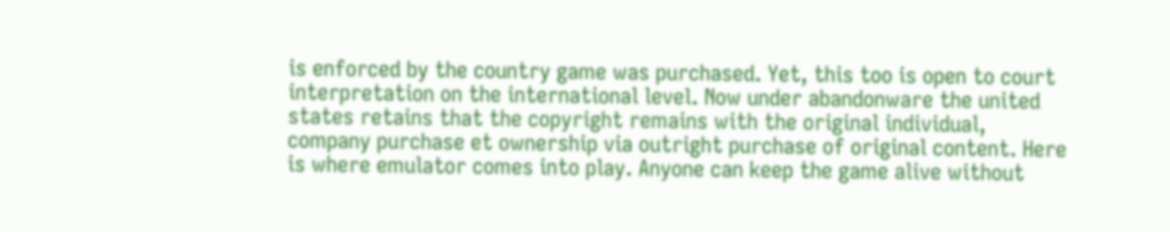is enforced by the country game was purchased. Yet, this too is open to court interpretation on the international level. Now under abandonware the united states retains that the copyright remains with the original individual, company purchase et ownership via outright purchase of original content. Here is where emulator comes into play. Anyone can keep the game alive without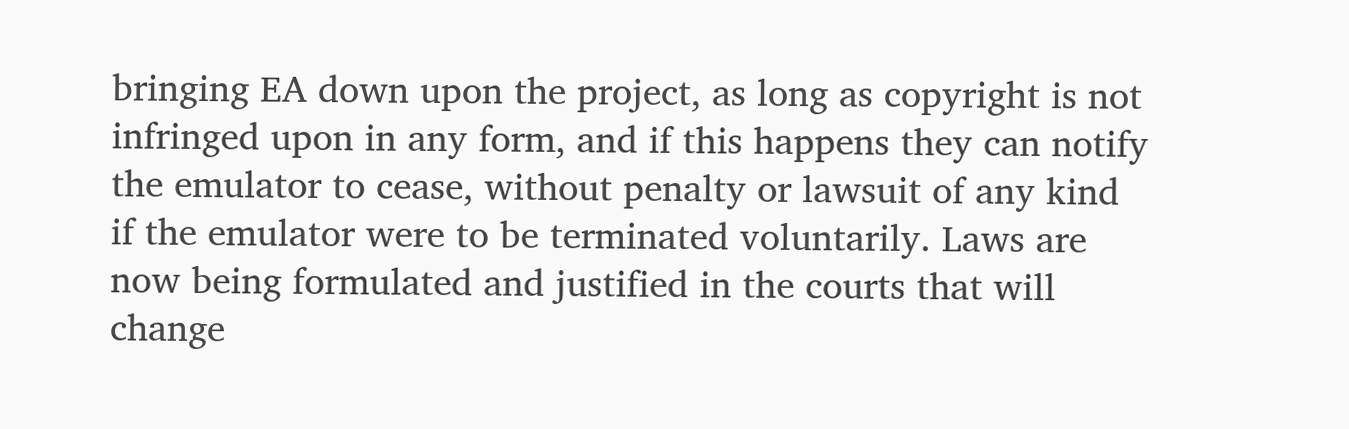bringing EA down upon the project, as long as copyright is not infringed upon in any form, and if this happens they can notify the emulator to cease, without penalty or lawsuit of any kind if the emulator were to be terminated voluntarily. Laws are now being formulated and justified in the courts that will change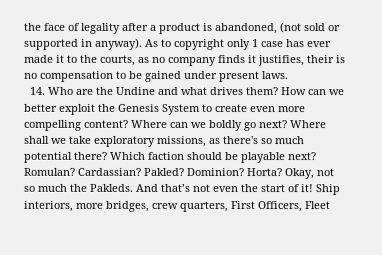the face of legality after a product is abandoned, (not sold or supported in anyway). As to copyright only 1 case has ever made it to the courts, as no company finds it justifies, their is no compensation to be gained under present laws.
  14. Who are the Undine and what drives them? How can we better exploit the Genesis System to create even more compelling content? Where can we boldly go next? Where shall we take exploratory missions, as there's so much potential there? Which faction should be playable next? Romulan? Cardassian? Pakled? Dominion? Horta? Okay, not so much the Pakleds. And that’s not even the start of it! Ship interiors, more bridges, crew quarters, First Officers, Fleet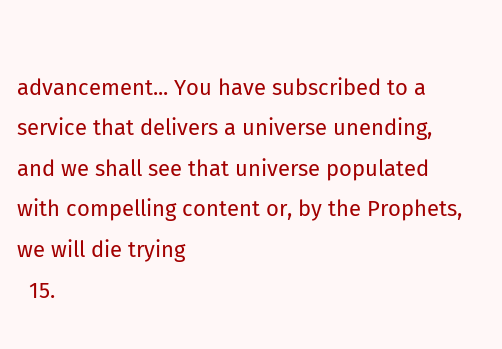advancement... You have subscribed to a service that delivers a universe unending, and we shall see that universe populated with compelling content or, by the Prophets, we will die trying
  15.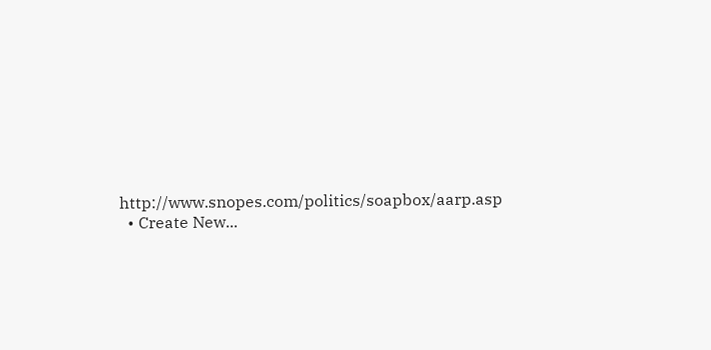http://www.snopes.com/politics/soapbox/aarp.asp
  • Create New...